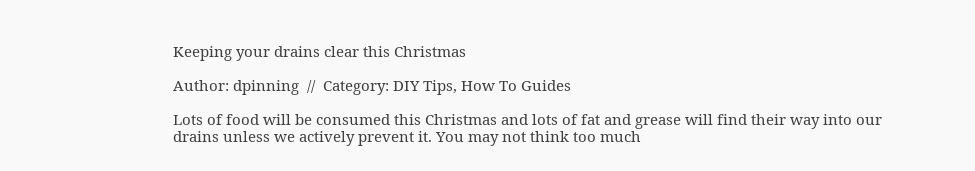Keeping your drains clear this Christmas

Author: dpinning  //  Category: DIY Tips, How To Guides

Lots of food will be consumed this Christmas and lots of fat and grease will find their way into our drains unless we actively prevent it. You may not think too much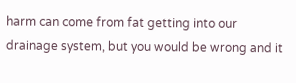harm can come from fat getting into our drainage system, but you would be wrong and it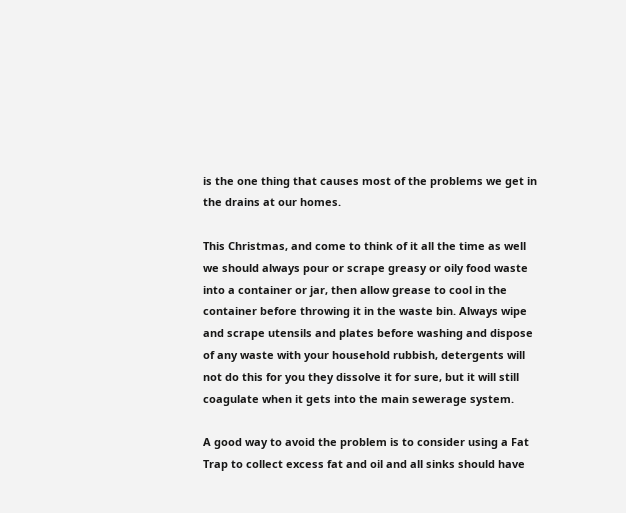is the one thing that causes most of the problems we get in the drains at our homes.

This Christmas, and come to think of it all the time as well we should always pour or scrape greasy or oily food waste into a container or jar, then allow grease to cool in the container before throwing it in the waste bin. Always wipe and scrape utensils and plates before washing and dispose of any waste with your household rubbish, detergents will not do this for you they dissolve it for sure, but it will still coagulate when it gets into the main sewerage system.

A good way to avoid the problem is to consider using a Fat Trap to collect excess fat and oil and all sinks should have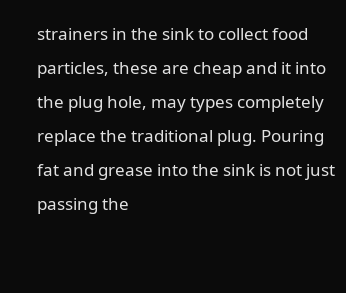strainers in the sink to collect food particles, these are cheap and it into the plug hole, may types completely replace the traditional plug. Pouring fat and grease into the sink is not just passing the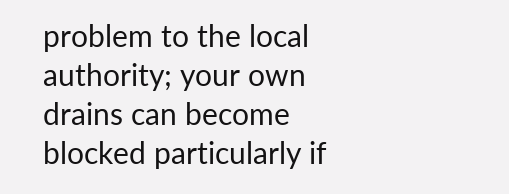problem to the local authority; your own drains can become blocked particularly if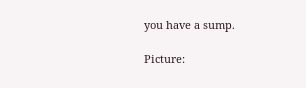you have a sump.

Picture: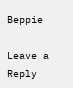Beppie

Leave a Reply